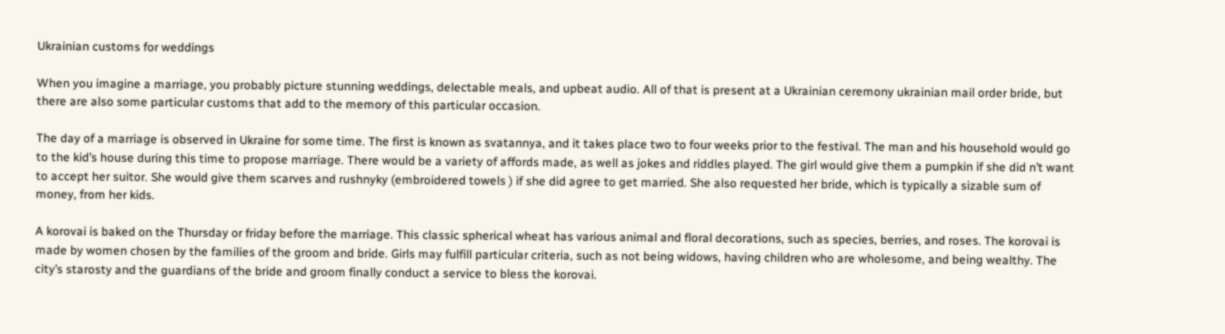Ukrainian customs for weddings

When you imagine a marriage, you probably picture stunning weddings, delectable meals, and upbeat audio. All of that is present at a Ukrainian ceremony ukrainian mail order bride, but there are also some particular customs that add to the memory of this particular occasion.

The day of a marriage is observed in Ukraine for some time. The first is known as svatannya, and it takes place two to four weeks prior to the festival. The man and his household would go to the kid’s house during this time to propose marriage. There would be a variety of affords made, as well as jokes and riddles played. The girl would give them a pumpkin if she did n’t want to accept her suitor. She would give them scarves and rushnyky (embroidered towels ) if she did agree to get married. She also requested her bride, which is typically a sizable sum of money, from her kids.

A korovai is baked on the Thursday or friday before the marriage. This classic spherical wheat has various animal and floral decorations, such as species, berries, and roses. The korovai is made by women chosen by the families of the groom and bride. Girls may fulfill particular criteria, such as not being widows, having children who are wholesome, and being wealthy. The city’s starosty and the guardians of the bride and groom finally conduct a service to bless the korovai.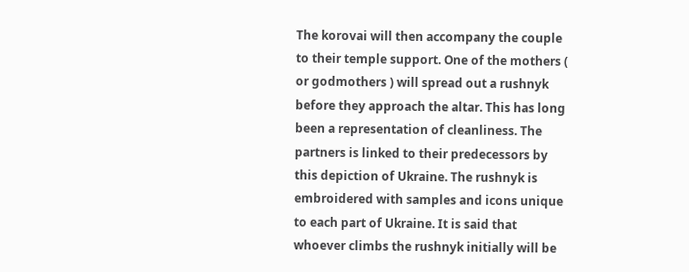The korovai will then accompany the couple to their temple support. One of the mothers ( or godmothers ) will spread out a rushnyk before they approach the altar. This has long been a representation of cleanliness. The partners is linked to their predecessors by this depiction of Ukraine. The rushnyk is embroidered with samples and icons unique to each part of Ukraine. It is said that whoever climbs the rushnyk initially will be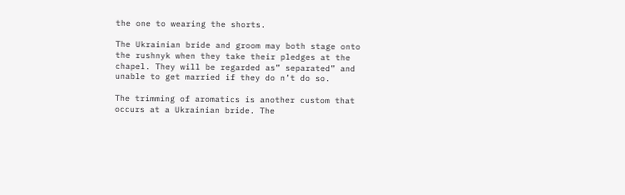the one to wearing the shorts.

The Ukrainian bride and groom may both stage onto the rushnyk when they take their pledges at the chapel. They will be regarded as” separated” and unable to get married if they do n’t do so.

The trimming of aromatics is another custom that occurs at a Ukrainian bride. The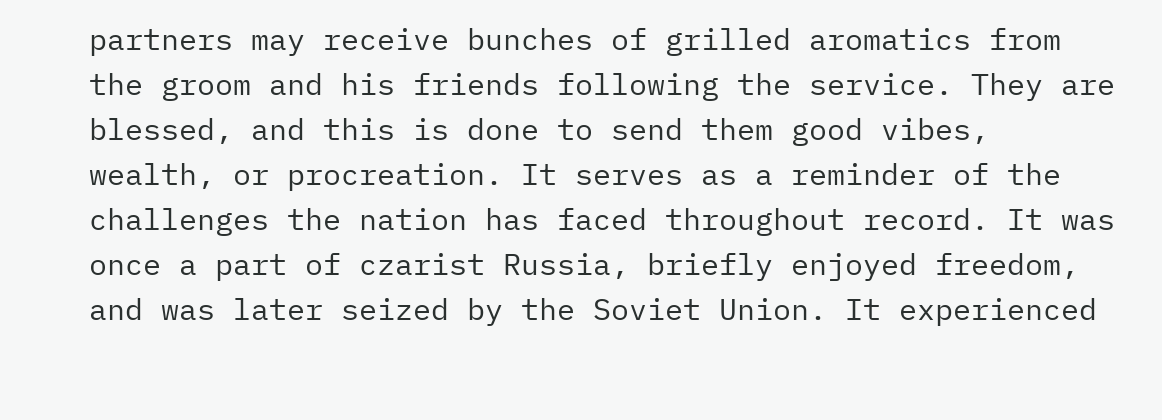partners may receive bunches of grilled aromatics from the groom and his friends following the service. They are blessed, and this is done to send them good vibes, wealth, or procreation. It serves as a reminder of the challenges the nation has faced throughout record. It was once a part of czarist Russia, briefly enjoyed freedom, and was later seized by the Soviet Union. It experienced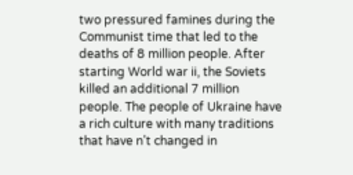two pressured famines during the Communist time that led to the deaths of 8 million people. After starting World war ii, the Soviets killed an additional 7 million people. The people of Ukraine have a rich culture with many traditions that have n’t changed in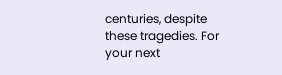centuries, despite these tragedies. For your next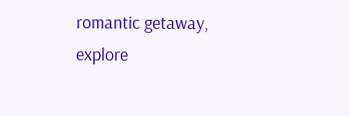romantic getaway, explore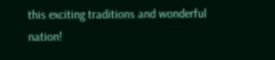this exciting traditions and wonderful nation!